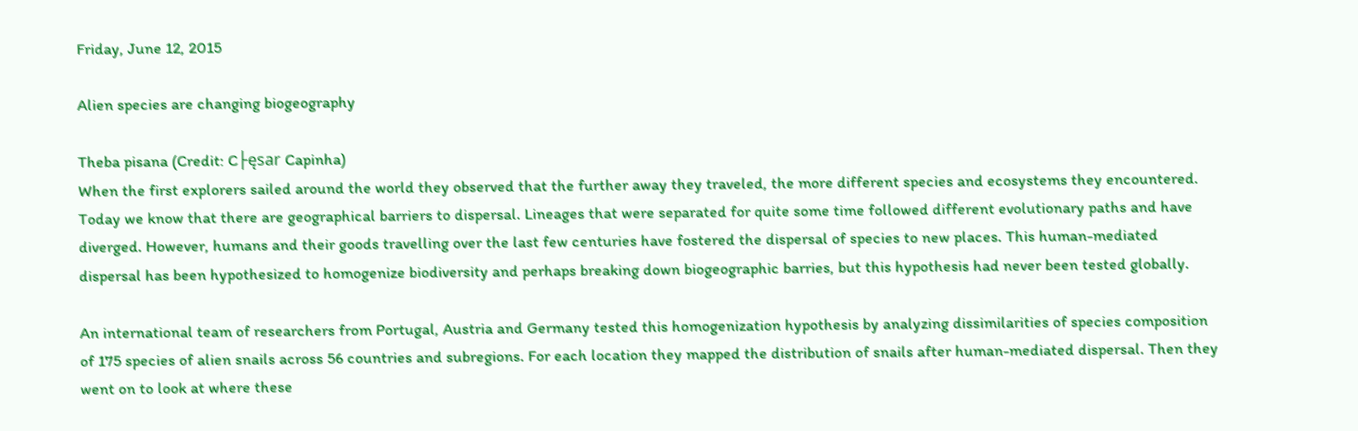Friday, June 12, 2015

Alien species are changing biogeography

Theba pisana (Credit: C├ęsar Capinha)
When the first explorers sailed around the world they observed that the further away they traveled, the more different species and ecosystems they encountered. Today we know that there are geographical barriers to dispersal. Lineages that were separated for quite some time followed different evolutionary paths and have diverged. However, humans and their goods travelling over the last few centuries have fostered the dispersal of species to new places. This human-mediated dispersal has been hypothesized to homogenize biodiversity and perhaps breaking down biogeographic barries, but this hypothesis had never been tested globally.

An international team of researchers from Portugal, Austria and Germany tested this homogenization hypothesis by analyzing dissimilarities of species composition of 175 species of alien snails across 56 countries and subregions. For each location they mapped the distribution of snails after human-mediated dispersal. Then they went on to look at where these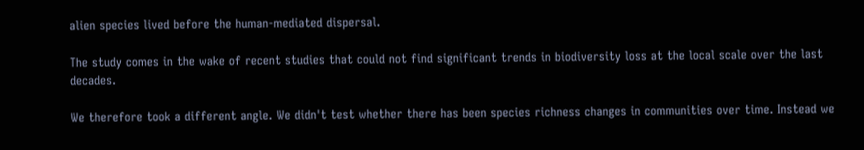alien species lived before the human-mediated dispersal.

The study comes in the wake of recent studies that could not find significant trends in biodiversity loss at the local scale over the last decades.

We therefore took a different angle. We didn't test whether there has been species richness changes in communities over time. Instead we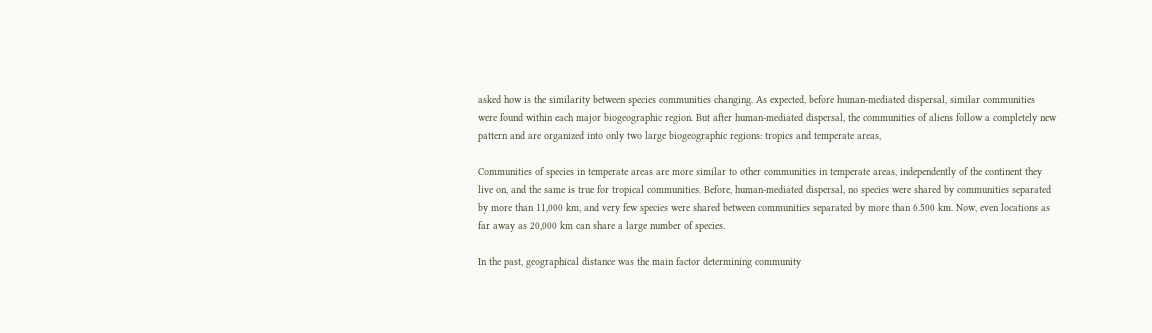asked how is the similarity between species communities changing. As expected, before human-mediated dispersal, similar communities were found within each major biogeographic region. But after human-mediated dispersal, the communities of aliens follow a completely new pattern and are organized into only two large biogeographic regions: tropics and temperate areas,

Communities of species in temperate areas are more similar to other communities in temperate areas, independently of the continent they live on, and the same is true for tropical communities. Before, human-mediated dispersal, no species were shared by communities separated by more than 11,000 km, and very few species were shared between communities separated by more than 6.500 km. Now, even locations as far away as 20,000 km can share a large number of species.

In the past, geographical distance was the main factor determining community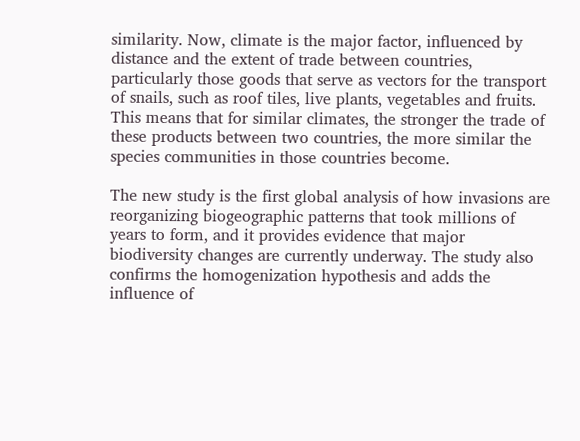similarity. Now, climate is the major factor, influenced by distance and the extent of trade between countries, particularly those goods that serve as vectors for the transport of snails, such as roof tiles, live plants, vegetables and fruits. This means that for similar climates, the stronger the trade of these products between two countries, the more similar the species communities in those countries become.

The new study is the first global analysis of how invasions are reorganizing biogeographic patterns that took millions of years to form, and it provides evidence that major biodiversity changes are currently underway. The study also confirms the homogenization hypothesis and adds the influence of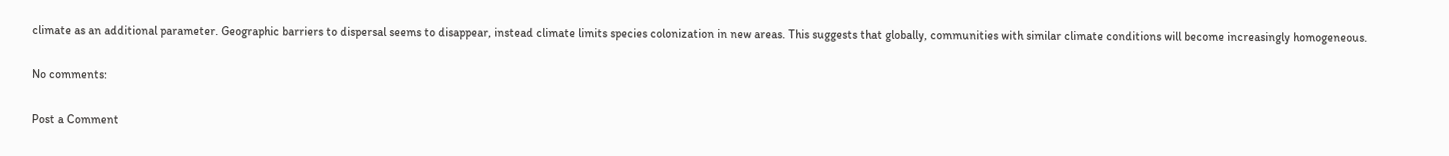climate as an additional parameter. Geographic barriers to dispersal seems to disappear, instead climate limits species colonization in new areas. This suggests that globally, communities with similar climate conditions will become increasingly homogeneous.

No comments:

Post a Comment